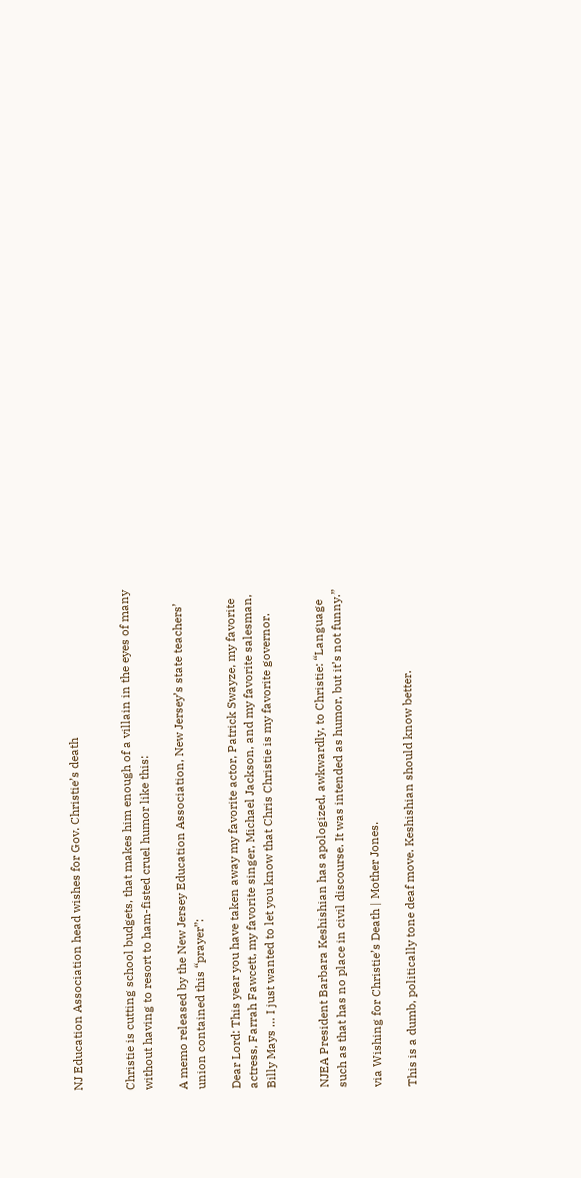NJ Education Association head wishes for Gov. Christie’s death


Christie is cutting school budgets, that makes him enough of a villain in the eyes of many without having to resort to ham-fisted cruel humor like this:

A memo released by the New Jersey Education Association, New Jersey’s state teachers’ union contained this “prayer”:

Dear Lord: This year you have taken away my favorite actor, Patrick Swayze, my favorite actress, Farrah Fawcett, my favorite singer, Michael Jackson, and my favorite salesman, Billy Mays … I just wanted to let you know that Chris Christie is my favorite governor.


NJEA President Barbara Keshishian has apologized, awkwardly, to Christie: “Language such as that has no place in civil discourse. It was intended as humor, but it’s not funny.”

via Wishing for Christie’s Death | Mother Jones.

This is a dumb, politically tone deaf move. Keshishian should know better.